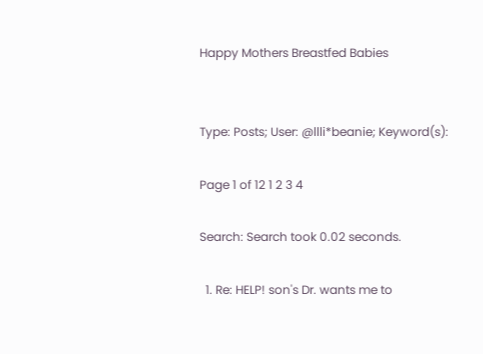Happy Mothers Breastfed Babies


Type: Posts; User: @llli*beanie; Keyword(s):

Page 1 of 12 1 2 3 4

Search: Search took 0.02 seconds.

  1. Re: HELP! son's Dr. wants me to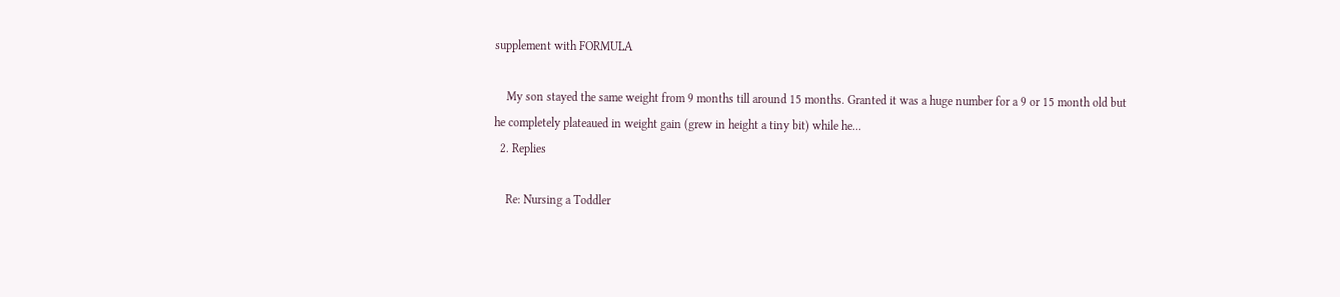supplement with FORMULA

    My son stayed the same weight from 9 months till around 15 months. Granted it was a huge number for a 9 or 15 month old but he completely plateaued in weight gain (grew in height a tiny bit) while he...
  2. Replies

    Re: Nursing a Toddler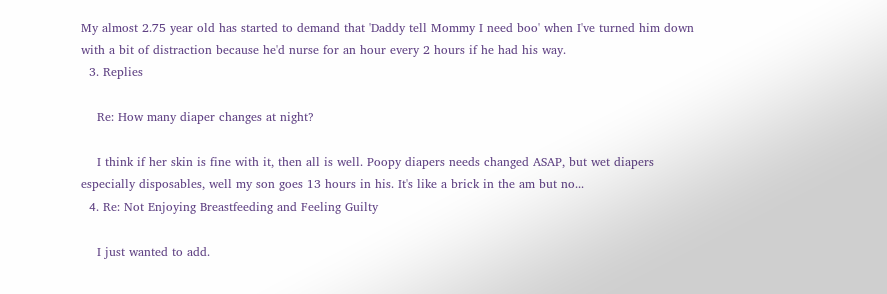My almost 2.75 year old has started to demand that 'Daddy tell Mommy I need boo' when I've turned him down with a bit of distraction because he'd nurse for an hour every 2 hours if he had his way.
  3. Replies

    Re: How many diaper changes at night?

    I think if her skin is fine with it, then all is well. Poopy diapers needs changed ASAP, but wet diapers especially disposables, well my son goes 13 hours in his. It's like a brick in the am but no...
  4. Re: Not Enjoying Breastfeeding and Feeling Guilty

    I just wanted to add.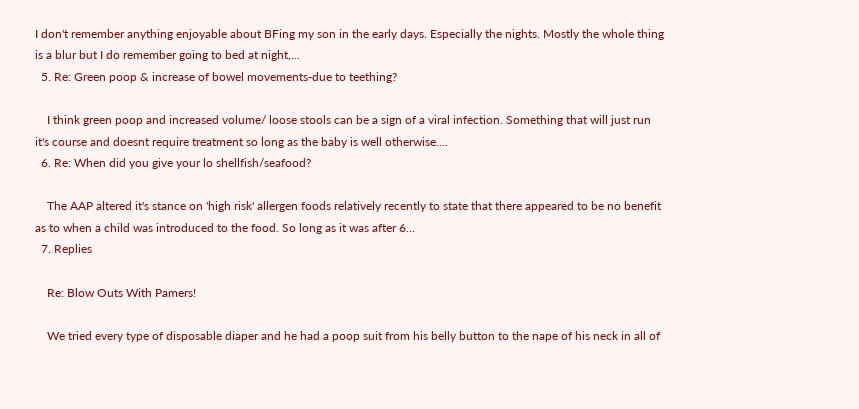I don't remember anything enjoyable about BFing my son in the early days. Especially the nights. Mostly the whole thing is a blur but I do remember going to bed at night,...
  5. Re: Green poop & increase of bowel movements-due to teething?

    I think green poop and increased volume/ loose stools can be a sign of a viral infection. Something that will just run it's course and doesnt require treatment so long as the baby is well otherwise....
  6. Re: When did you give your lo shellfish/seafood?

    The AAP altered it's stance on 'high risk' allergen foods relatively recently to state that there appeared to be no benefit as to when a child was introduced to the food. So long as it was after 6...
  7. Replies

    Re: Blow Outs With Pamers!

    We tried every type of disposable diaper and he had a poop suit from his belly button to the nape of his neck in all of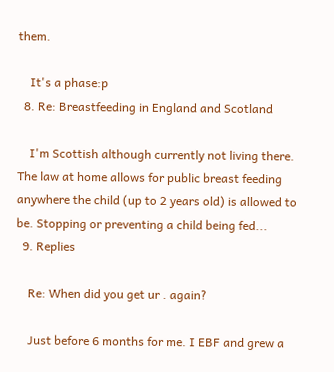them.

    It's a phase:p
  8. Re: Breastfeeding in England and Scotland

    I'm Scottish although currently not living there. The law at home allows for public breast feeding anywhere the child (up to 2 years old) is allowed to be. Stopping or preventing a child being fed...
  9. Replies

    Re: When did you get ur . again?

    Just before 6 months for me. I EBF and grew a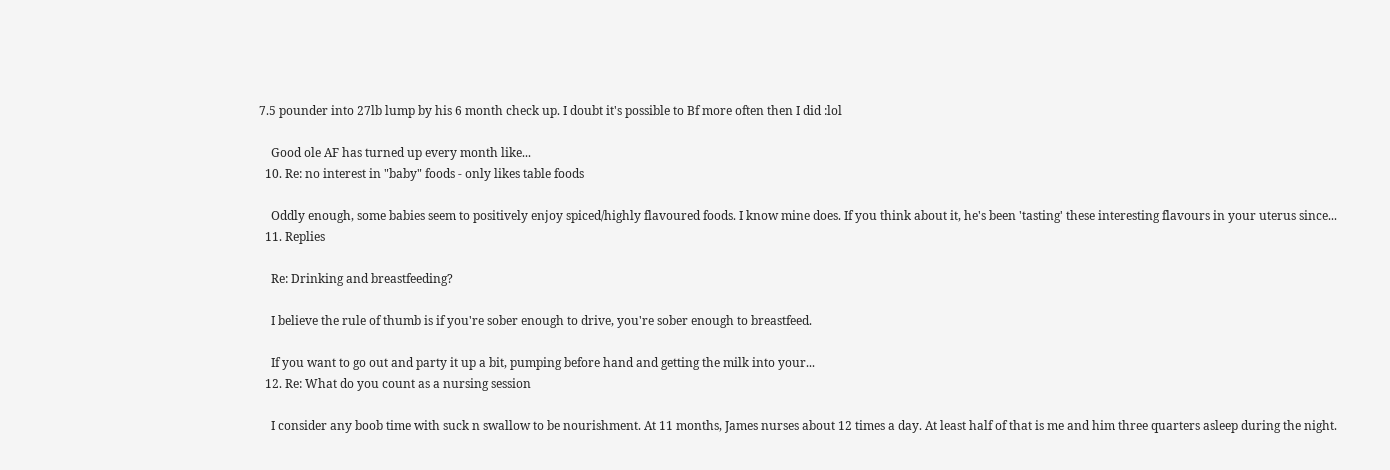7.5 pounder into 27lb lump by his 6 month check up. I doubt it's possible to Bf more often then I did :lol

    Good ole AF has turned up every month like...
  10. Re: no interest in "baby" foods - only likes table foods

    Oddly enough, some babies seem to positively enjoy spiced/highly flavoured foods. I know mine does. If you think about it, he's been 'tasting' these interesting flavours in your uterus since...
  11. Replies

    Re: Drinking and breastfeeding?

    I believe the rule of thumb is if you're sober enough to drive, you're sober enough to breastfeed.

    If you want to go out and party it up a bit, pumping before hand and getting the milk into your...
  12. Re: What do you count as a nursing session

    I consider any boob time with suck n swallow to be nourishment. At 11 months, James nurses about 12 times a day. At least half of that is me and him three quarters asleep during the night.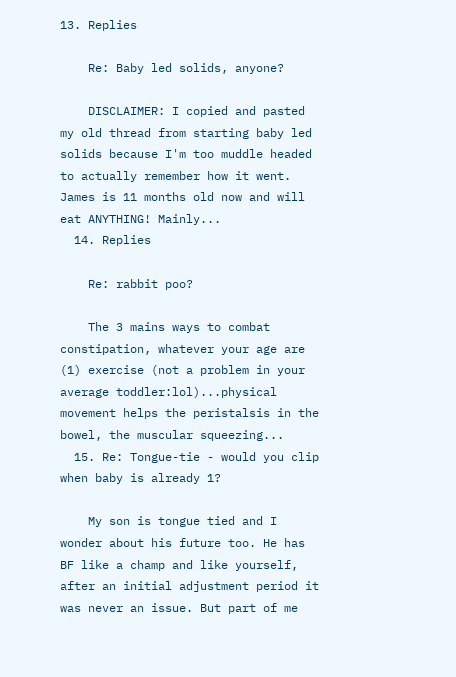13. Replies

    Re: Baby led solids, anyone?

    DISCLAIMER: I copied and pasted my old thread from starting baby led solids because I'm too muddle headed to actually remember how it went. James is 11 months old now and will eat ANYTHING! Mainly...
  14. Replies

    Re: rabbit poo?

    The 3 mains ways to combat constipation, whatever your age are (1) exercise (not a problem in your average toddler:lol)...physical movement helps the peristalsis in the bowel, the muscular squeezing...
  15. Re: Tongue-tie - would you clip when baby is already 1?

    My son is tongue tied and I wonder about his future too. He has BF like a champ and like yourself, after an initial adjustment period it was never an issue. But part of me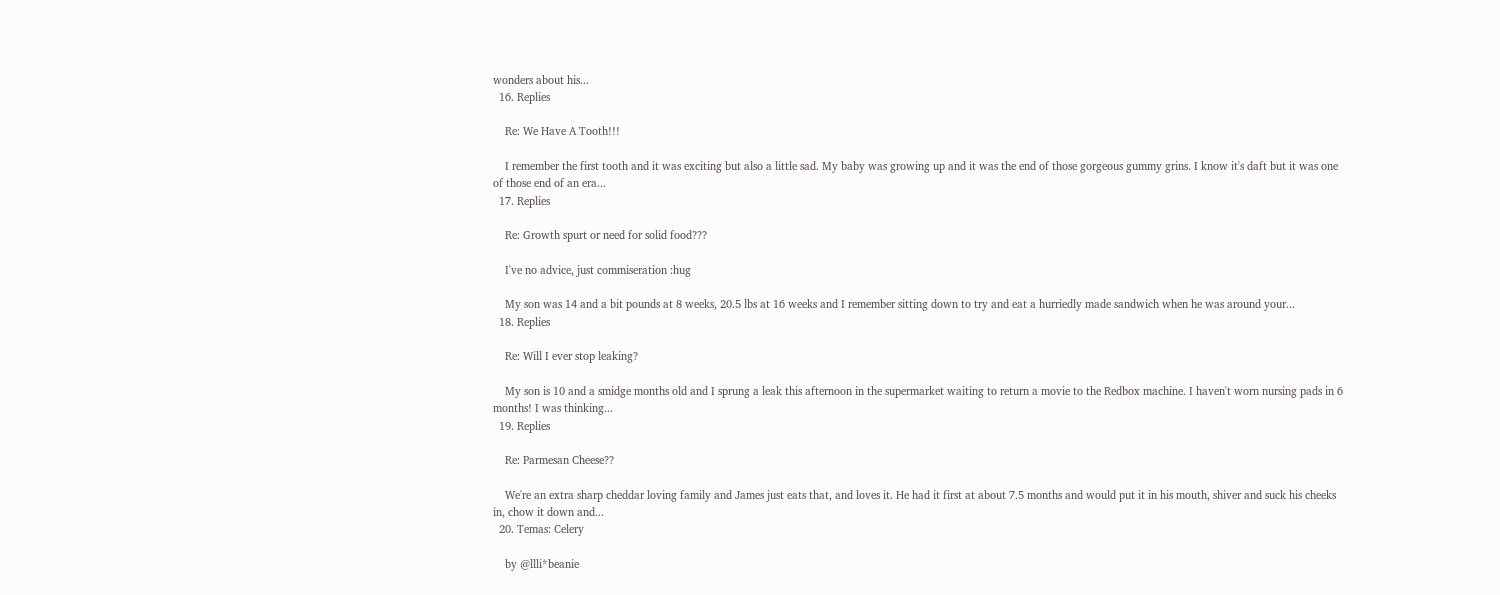wonders about his...
  16. Replies

    Re: We Have A Tooth!!!

    I remember the first tooth and it was exciting but also a little sad. My baby was growing up and it was the end of those gorgeous gummy grins. I know it's daft but it was one of those end of an era...
  17. Replies

    Re: Growth spurt or need for solid food???

    I've no advice, just commiseration :hug

    My son was 14 and a bit pounds at 8 weeks, 20.5 lbs at 16 weeks and I remember sitting down to try and eat a hurriedly made sandwich when he was around your...
  18. Replies

    Re: Will I ever stop leaking?

    My son is 10 and a smidge months old and I sprung a leak this afternoon in the supermarket waiting to return a movie to the Redbox machine. I haven't worn nursing pads in 6 months! I was thinking...
  19. Replies

    Re: Parmesan Cheese??

    We're an extra sharp cheddar loving family and James just eats that, and loves it. He had it first at about 7.5 months and would put it in his mouth, shiver and suck his cheeks in, chow it down and...
  20. Temas: Celery

    by @llli*beanie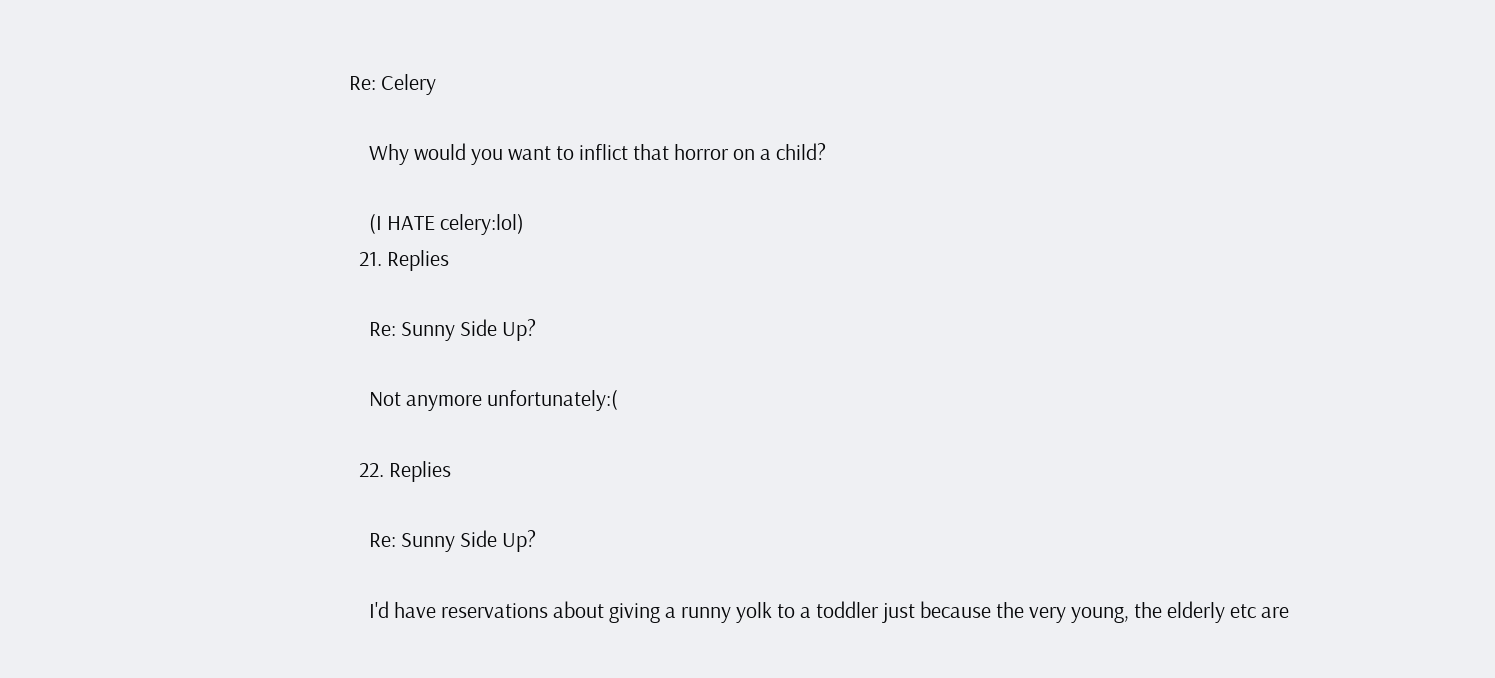Re: Celery

    Why would you want to inflict that horror on a child?

    (I HATE celery:lol)
  21. Replies

    Re: Sunny Side Up?

    Not anymore unfortunately:(

  22. Replies

    Re: Sunny Side Up?

    I'd have reservations about giving a runny yolk to a toddler just because the very young, the elderly etc are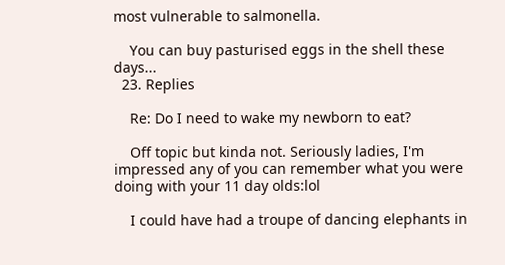most vulnerable to salmonella.

    You can buy pasturised eggs in the shell these days...
  23. Replies

    Re: Do I need to wake my newborn to eat?

    Off topic but kinda not. Seriously ladies, I'm impressed any of you can remember what you were doing with your 11 day olds:lol

    I could have had a troupe of dancing elephants in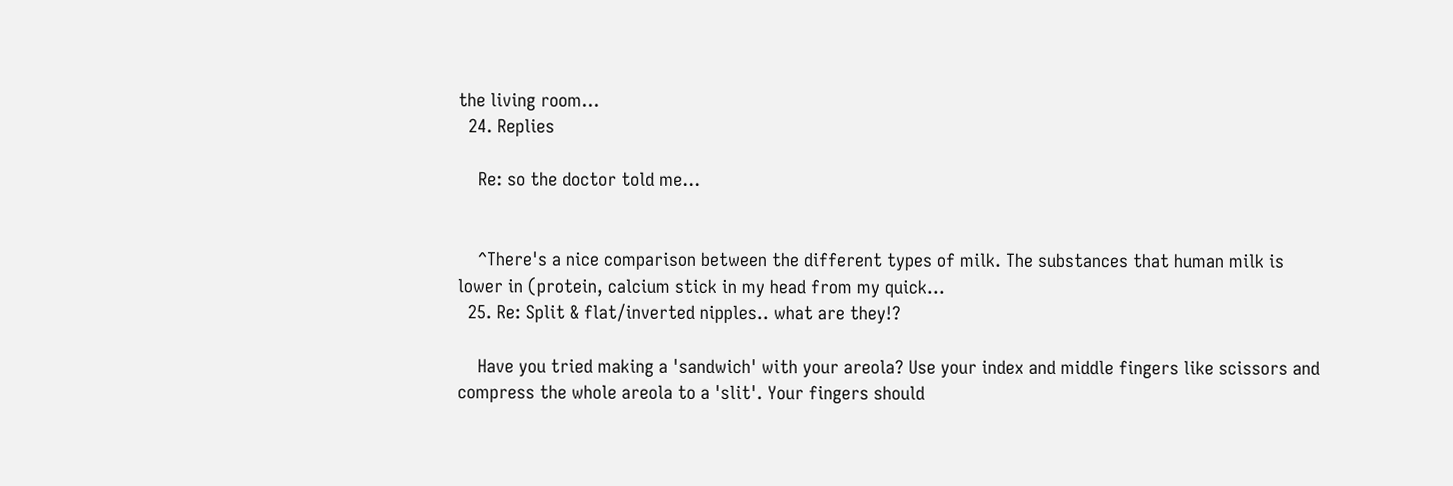the living room...
  24. Replies

    Re: so the doctor told me...


    ^There's a nice comparison between the different types of milk. The substances that human milk is lower in (protein, calcium stick in my head from my quick...
  25. Re: Split & flat/inverted nipples.. what are they!?

    Have you tried making a 'sandwich' with your areola? Use your index and middle fingers like scissors and compress the whole areola to a 'slit'. Your fingers should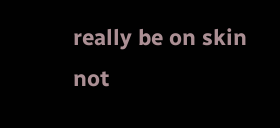really be on skin not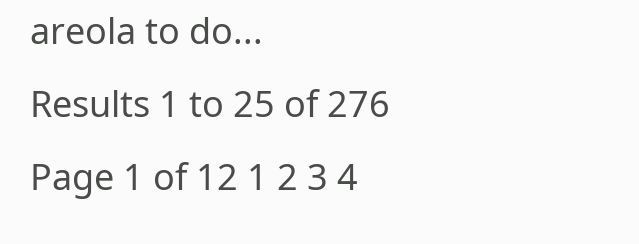areola to do...
Results 1 to 25 of 276
Page 1 of 12 1 2 3 4